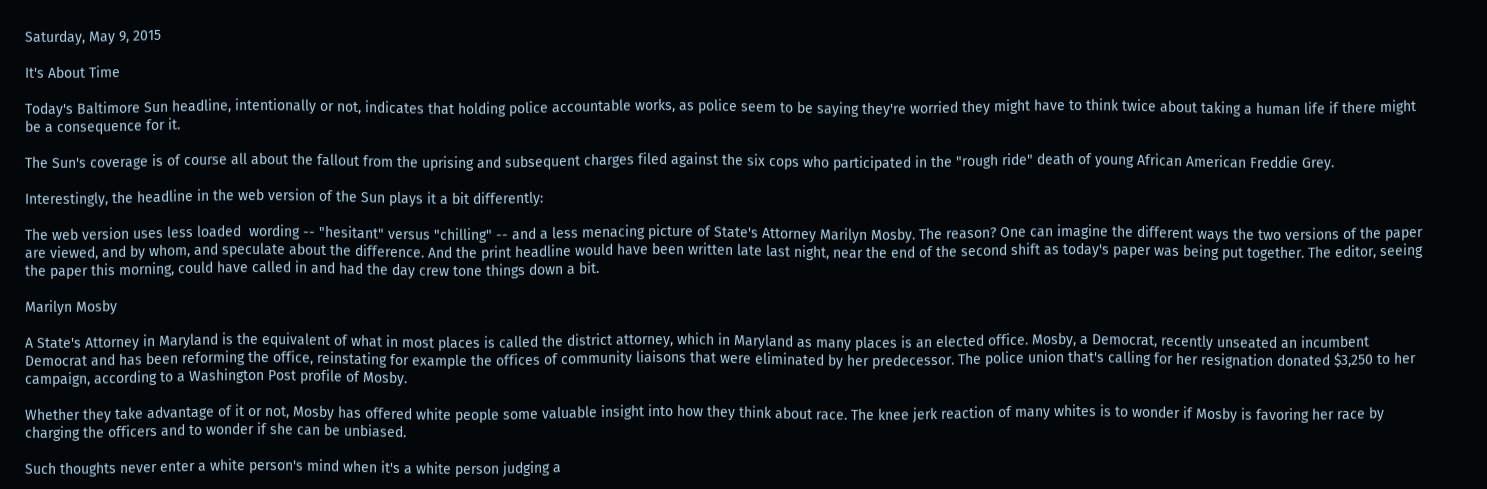Saturday, May 9, 2015

It's About Time

Today's Baltimore Sun headline, intentionally or not, indicates that holding police accountable works, as police seem to be saying they're worried they might have to think twice about taking a human life if there might be a consequence for it.

The Sun's coverage is of course all about the fallout from the uprising and subsequent charges filed against the six cops who participated in the "rough ride" death of young African American Freddie Grey.

Interestingly, the headline in the web version of the Sun plays it a bit differently:

The web version uses less loaded  wording -- "hesitant" versus "chilling" -- and a less menacing picture of State's Attorney Marilyn Mosby. The reason? One can imagine the different ways the two versions of the paper are viewed, and by whom, and speculate about the difference. And the print headline would have been written late last night, near the end of the second shift as today's paper was being put together. The editor, seeing the paper this morning, could have called in and had the day crew tone things down a bit.

Marilyn Mosby

A State's Attorney in Maryland is the equivalent of what in most places is called the district attorney, which in Maryland as many places is an elected office. Mosby, a Democrat, recently unseated an incumbent Democrat and has been reforming the office, reinstating for example the offices of community liaisons that were eliminated by her predecessor. The police union that's calling for her resignation donated $3,250 to her campaign, according to a Washington Post profile of Mosby.

Whether they take advantage of it or not, Mosby has offered white people some valuable insight into how they think about race. The knee jerk reaction of many whites is to wonder if Mosby is favoring her race by charging the officers and to wonder if she can be unbiased.

Such thoughts never enter a white person's mind when it's a white person judging a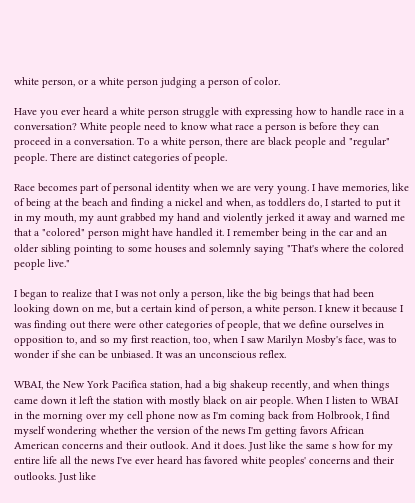white person, or a white person judging a person of color.

Have you ever heard a white person struggle with expressing how to handle race in a conversation? White people need to know what race a person is before they can proceed in a conversation. To a white person, there are black people and "regular" people. There are distinct categories of people.

Race becomes part of personal identity when we are very young. I have memories, like of being at the beach and finding a nickel and when, as toddlers do, I started to put it in my mouth, my aunt grabbed my hand and violently jerked it away and warned me that a "colored" person might have handled it. I remember being in the car and an older sibling pointing to some houses and solemnly saying "That's where the colored people live."

I began to realize that I was not only a person, like the big beings that had been looking down on me, but a certain kind of person, a white person. I knew it because I was finding out there were other categories of people, that we define ourselves in opposition to, and so my first reaction, too, when I saw Marilyn Mosby's face, was to wonder if she can be unbiased. It was an unconscious reflex.

WBAI, the New York Pacifica station, had a big shakeup recently, and when things came down it left the station with mostly black on air people. When I listen to WBAI in the morning over my cell phone now as I'm coming back from Holbrook, I find myself wondering whether the version of the news I'm getting favors African American concerns and their outlook. And it does. Just like the same s how for my entire life all the news I've ever heard has favored white peoples' concerns and their outlooks. Just like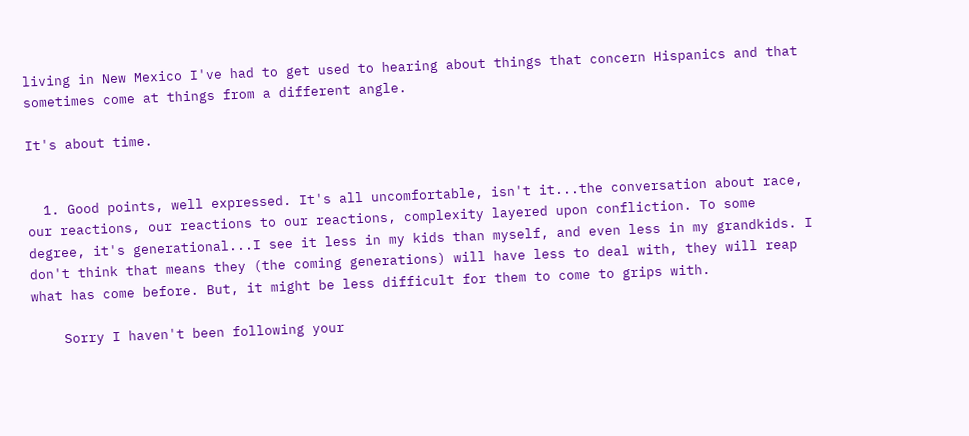living in New Mexico I've had to get used to hearing about things that concern Hispanics and that sometimes come at things from a different angle.

It's about time.


  1. Good points, well expressed. It's all uncomfortable, isn't it...the conversation about race, our reactions, our reactions to our reactions, complexity layered upon confliction. To some degree, it's generational...I see it less in my kids than myself, and even less in my grandkids. I don't think that means they (the coming generations) will have less to deal with, they will reap what has come before. But, it might be less difficult for them to come to grips with.

    Sorry I haven't been following your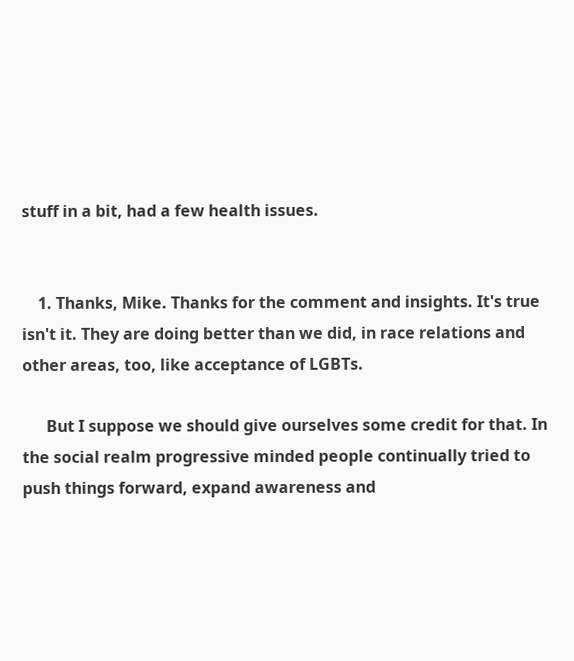stuff in a bit, had a few health issues.


    1. Thanks, Mike. Thanks for the comment and insights. It's true isn't it. They are doing better than we did, in race relations and other areas, too, like acceptance of LGBTs.

      But I suppose we should give ourselves some credit for that. In the social realm progressive minded people continually tried to push things forward, expand awareness and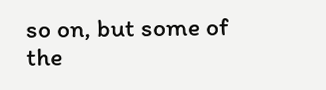so on, but some of the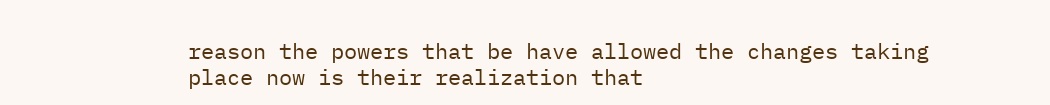reason the powers that be have allowed the changes taking place now is their realization that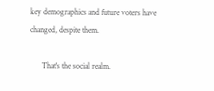key demographics and future voters have changed, despite them.

      That's the social realm.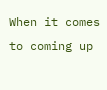When it comes to coming up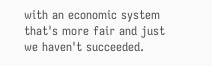with an economic system that's more fair and just we haven't succeeded.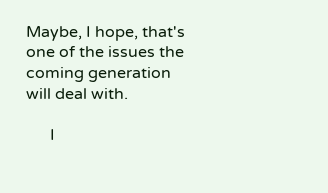Maybe, I hope, that's one of the issues the coming generation will deal with.

      I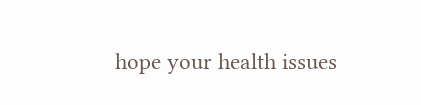hope your health issues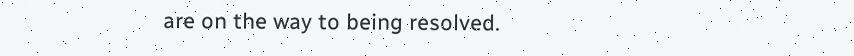are on the way to being resolved.